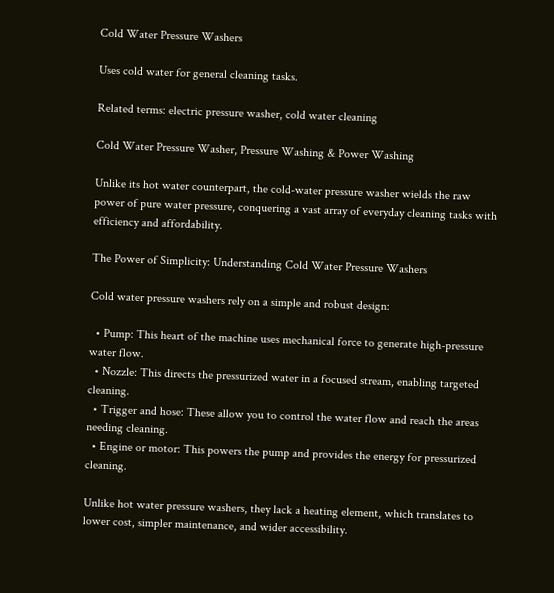Cold Water Pressure Washers

Uses cold water for general cleaning tasks.

Related terms: electric pressure washer, cold water cleaning

Cold Water Pressure Washer, Pressure Washing & Power Washing

Unlike its hot water counterpart, the cold-water pressure washer wields the raw power of pure water pressure, conquering a vast array of everyday cleaning tasks with efficiency and affordability.

The Power of Simplicity: Understanding Cold Water Pressure Washers

Cold water pressure washers rely on a simple and robust design:

  • Pump: This heart of the machine uses mechanical force to generate high-pressure water flow.
  • Nozzle: This directs the pressurized water in a focused stream, enabling targeted cleaning.
  • Trigger and hose: These allow you to control the water flow and reach the areas needing cleaning.
  • Engine or motor: This powers the pump and provides the energy for pressurized cleaning.

Unlike hot water pressure washers, they lack a heating element, which translates to lower cost, simpler maintenance, and wider accessibility.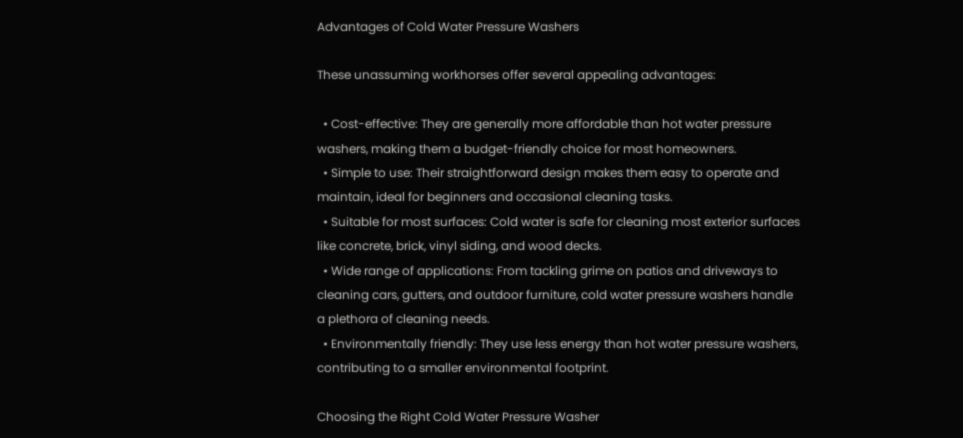Advantages of Cold Water Pressure Washers

These unassuming workhorses offer several appealing advantages:

  • Cost-effective: They are generally more affordable than hot water pressure washers, making them a budget-friendly choice for most homeowners.
  • Simple to use: Their straightforward design makes them easy to operate and maintain, ideal for beginners and occasional cleaning tasks.
  • Suitable for most surfaces: Cold water is safe for cleaning most exterior surfaces like concrete, brick, vinyl siding, and wood decks.
  • Wide range of applications: From tackling grime on patios and driveways to cleaning cars, gutters, and outdoor furniture, cold water pressure washers handle a plethora of cleaning needs.
  • Environmentally friendly: They use less energy than hot water pressure washers, contributing to a smaller environmental footprint.

Choosing the Right Cold Water Pressure Washer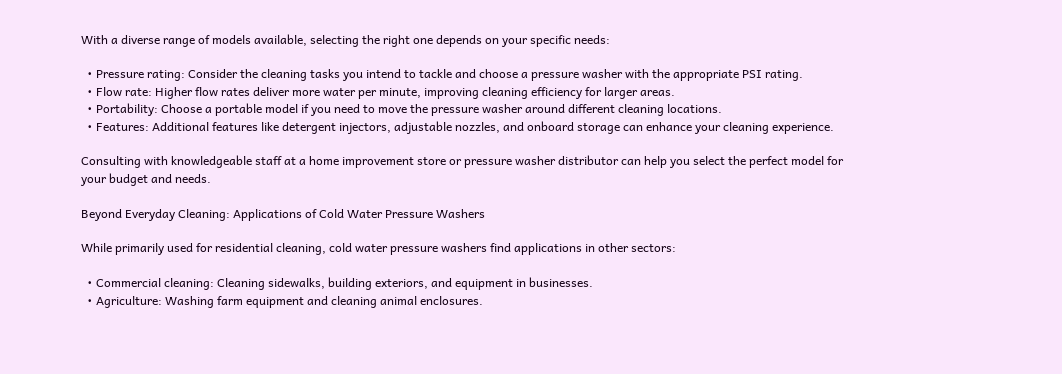With a diverse range of models available, selecting the right one depends on your specific needs:

  • Pressure rating: Consider the cleaning tasks you intend to tackle and choose a pressure washer with the appropriate PSI rating.
  • Flow rate: Higher flow rates deliver more water per minute, improving cleaning efficiency for larger areas.
  • Portability: Choose a portable model if you need to move the pressure washer around different cleaning locations.
  • Features: Additional features like detergent injectors, adjustable nozzles, and onboard storage can enhance your cleaning experience.

Consulting with knowledgeable staff at a home improvement store or pressure washer distributor can help you select the perfect model for your budget and needs.

Beyond Everyday Cleaning: Applications of Cold Water Pressure Washers

While primarily used for residential cleaning, cold water pressure washers find applications in other sectors:

  • Commercial cleaning: Cleaning sidewalks, building exteriors, and equipment in businesses.
  • Agriculture: Washing farm equipment and cleaning animal enclosures.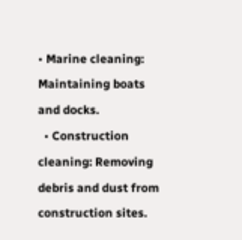• Marine cleaning: Maintaining boats and docks.
  • Construction cleaning: Removing debris and dust from construction sites.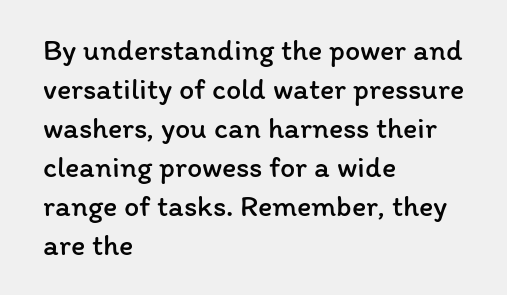By understanding the power and versatility of cold water pressure washers, you can harness their cleaning prowess for a wide range of tasks. Remember, they are the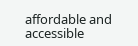affordable and accessible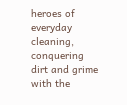heroes of everyday cleaning, conquering dirt and grime with the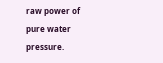raw power of pure water pressure.